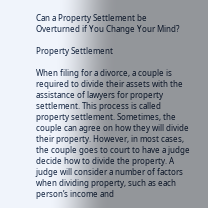Can a Property Settlement be Overturned if You Change Your Mind?

Property Settlement

When filing for a divorce, a couple is required to divide their assets with the assistance of lawyers for property settlement. This process is called property settlement. Sometimes, the couple can agree on how they will divide their property. However, in most cases, the couple goes to court to have a judge decide how to divide the property. A judge will consider a number of factors when dividing property, such as each person’s income and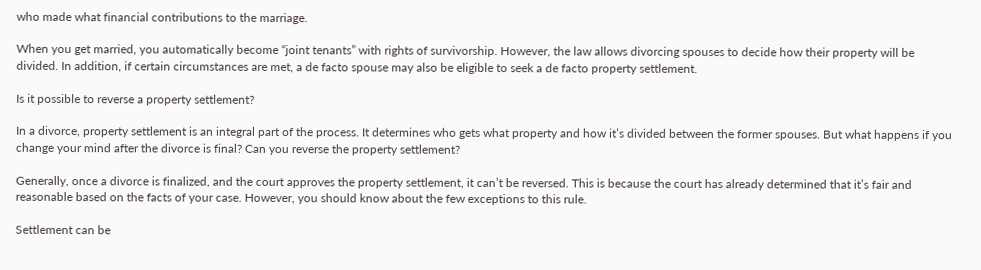who made what financial contributions to the marriage.

When you get married, you automatically become “joint tenants” with rights of survivorship. However, the law allows divorcing spouses to decide how their property will be divided. In addition, if certain circumstances are met, a de facto spouse may also be eligible to seek a de facto property settlement.

Is it possible to reverse a property settlement?

In a divorce, property settlement is an integral part of the process. It determines who gets what property and how it’s divided between the former spouses. But what happens if you change your mind after the divorce is final? Can you reverse the property settlement?

Generally, once a divorce is finalized, and the court approves the property settlement, it can’t be reversed. This is because the court has already determined that it’s fair and reasonable based on the facts of your case. However, you should know about the few exceptions to this rule.

Settlement can be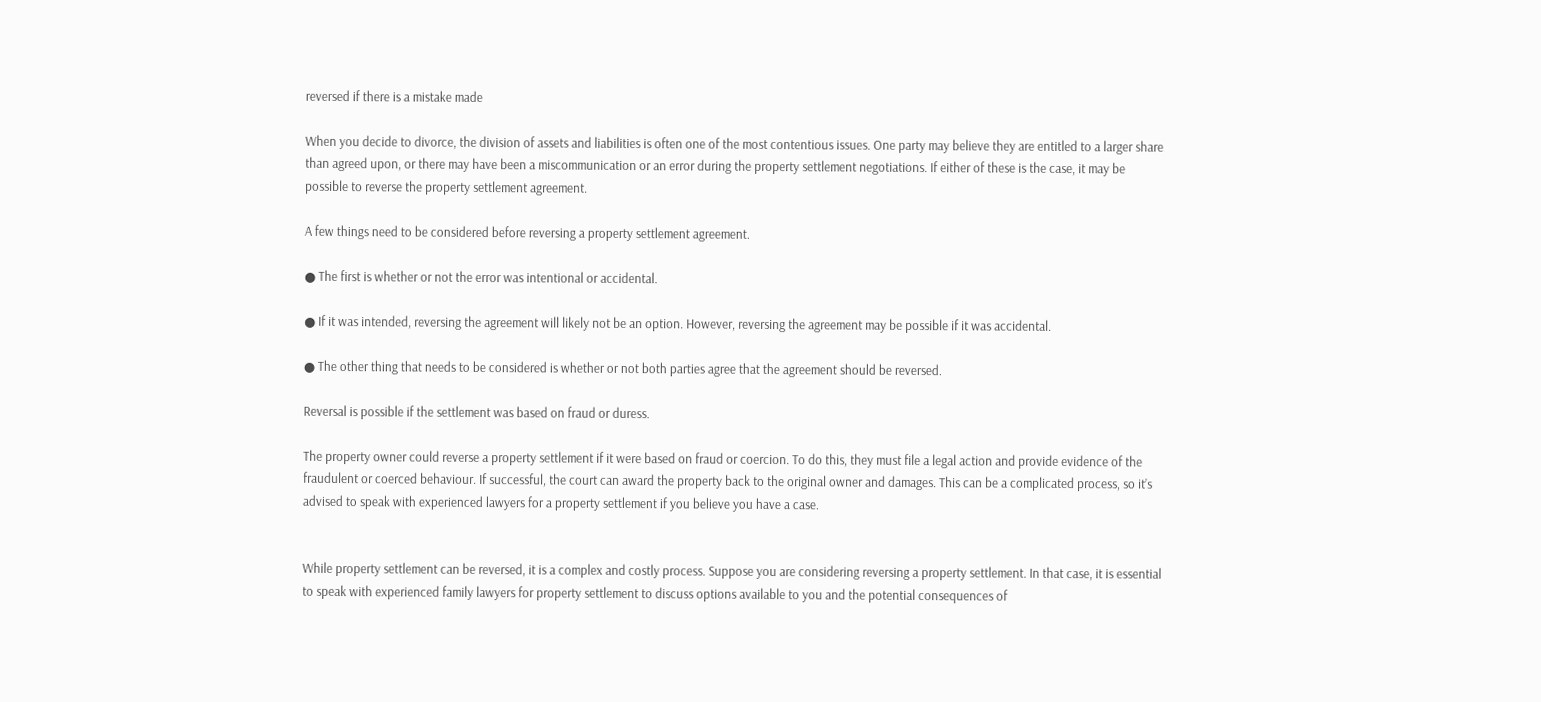reversed if there is a mistake made

When you decide to divorce, the division of assets and liabilities is often one of the most contentious issues. One party may believe they are entitled to a larger share than agreed upon, or there may have been a miscommunication or an error during the property settlement negotiations. If either of these is the case, it may be possible to reverse the property settlement agreement.

A few things need to be considered before reversing a property settlement agreement.

● The first is whether or not the error was intentional or accidental.

● If it was intended, reversing the agreement will likely not be an option. However, reversing the agreement may be possible if it was accidental.

● The other thing that needs to be considered is whether or not both parties agree that the agreement should be reversed.

Reversal is possible if the settlement was based on fraud or duress.

The property owner could reverse a property settlement if it were based on fraud or coercion. To do this, they must file a legal action and provide evidence of the fraudulent or coerced behaviour. If successful, the court can award the property back to the original owner and damages. This can be a complicated process, so it’s advised to speak with experienced lawyers for a property settlement if you believe you have a case.


While property settlement can be reversed, it is a complex and costly process. Suppose you are considering reversing a property settlement. In that case, it is essential to speak with experienced family lawyers for property settlement to discuss options available to you and the potential consequences of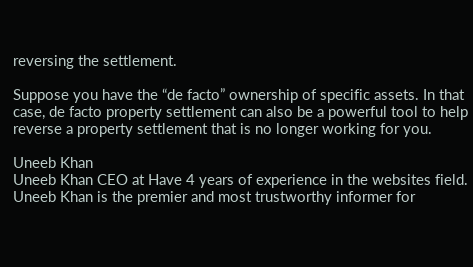reversing the settlement.

Suppose you have the “de facto” ownership of specific assets. In that case, de facto property settlement can also be a powerful tool to help reverse a property settlement that is no longer working for you.

Uneeb Khan
Uneeb Khan CEO at Have 4 years of experience in the websites field. Uneeb Khan is the premier and most trustworthy informer for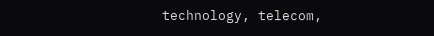technology, telecom,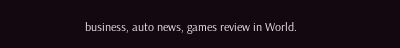business, auto news, games review in World.